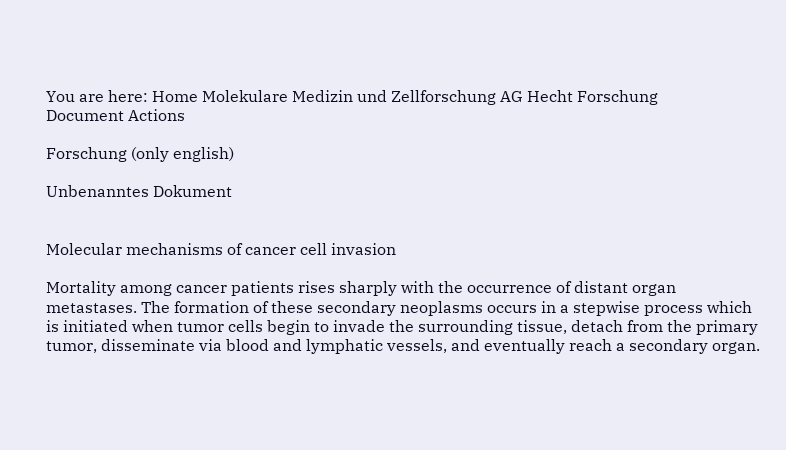You are here: Home Molekulare Medizin und Zellforschung AG Hecht Forschung
Document Actions

Forschung (only english)

Unbenanntes Dokument


Molecular mechanisms of cancer cell invasion

Mortality among cancer patients rises sharply with the occurrence of distant organ metastases. The formation of these secondary neoplasms occurs in a stepwise process which is initiated when tumor cells begin to invade the surrounding tissue, detach from the primary tumor, disseminate via blood and lymphatic vessels, and eventually reach a secondary organ.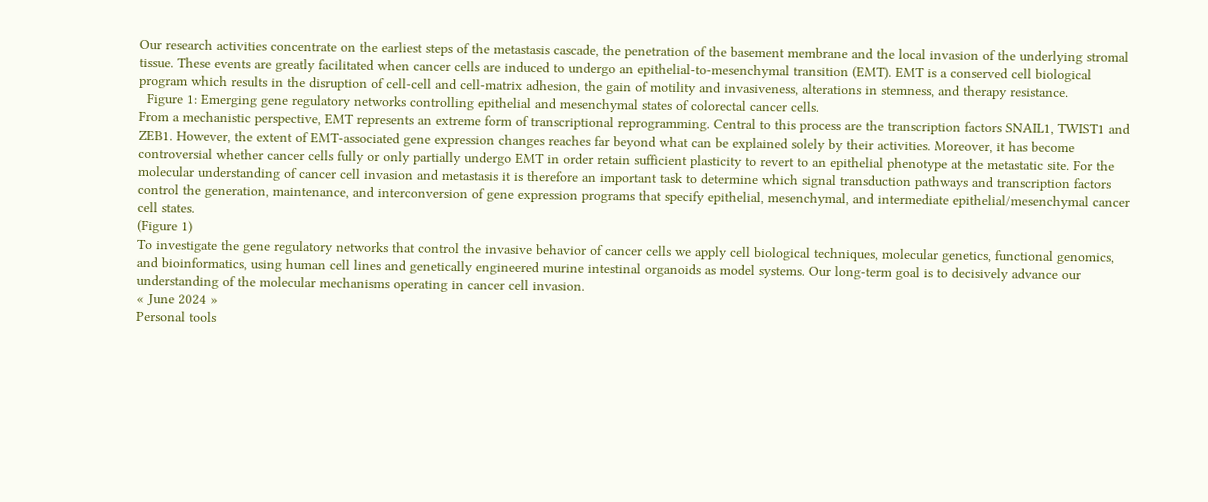Our research activities concentrate on the earliest steps of the metastasis cascade, the penetration of the basement membrane and the local invasion of the underlying stromal tissue. These events are greatly facilitated when cancer cells are induced to undergo an epithelial-to-mesenchymal transition (EMT). EMT is a conserved cell biological program which results in the disruption of cell-cell and cell-matrix adhesion, the gain of motility and invasiveness, alterations in stemness, and therapy resistance.
  Figure 1: Emerging gene regulatory networks controlling epithelial and mesenchymal states of colorectal cancer cells.
From a mechanistic perspective, EMT represents an extreme form of transcriptional reprogramming. Central to this process are the transcription factors SNAIL1, TWIST1 and ZEB1. However, the extent of EMT-associated gene expression changes reaches far beyond what can be explained solely by their activities. Moreover, it has become controversial whether cancer cells fully or only partially undergo EMT in order retain sufficient plasticity to revert to an epithelial phenotype at the metastatic site. For the molecular understanding of cancer cell invasion and metastasis it is therefore an important task to determine which signal transduction pathways and transcription factors control the generation, maintenance, and interconversion of gene expression programs that specify epithelial, mesenchymal, and intermediate epithelial/mesenchymal cancer cell states.
(Figure 1)
To investigate the gene regulatory networks that control the invasive behavior of cancer cells we apply cell biological techniques, molecular genetics, functional genomics, and bioinformatics, using human cell lines and genetically engineered murine intestinal organoids as model systems. Our long-term goal is to decisively advance our understanding of the molecular mechanisms operating in cancer cell invasion.
« June 2024 »
Personal tools